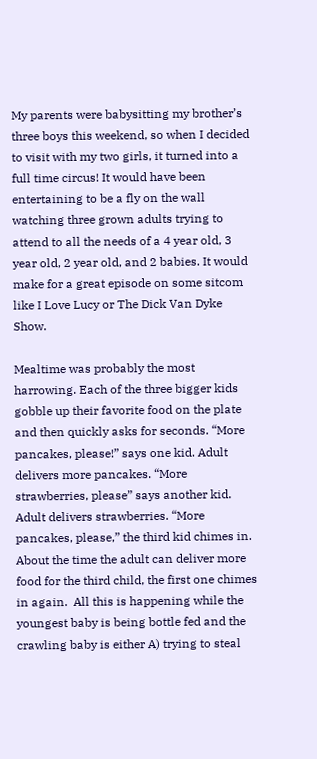My parents were babysitting my brother’s three boys this weekend, so when I decided to visit with my two girls, it turned into a full time circus! It would have been entertaining to be a fly on the wall watching three grown adults trying to attend to all the needs of a 4 year old, 3 year old, 2 year old, and 2 babies. It would make for a great episode on some sitcom like I Love Lucy or The Dick Van Dyke Show.

Mealtime was probably the most harrowing. Each of the three bigger kids gobble up their favorite food on the plate and then quickly asks for seconds. “More pancakes, please!” says one kid. Adult delivers more pancakes. “More strawberries, please” says another kid. Adult delivers strawberries. “More pancakes, please,” the third kid chimes in. About the time the adult can deliver more food for the third child, the first one chimes in again.  All this is happening while the youngest baby is being bottle fed and the crawling baby is either A) trying to steal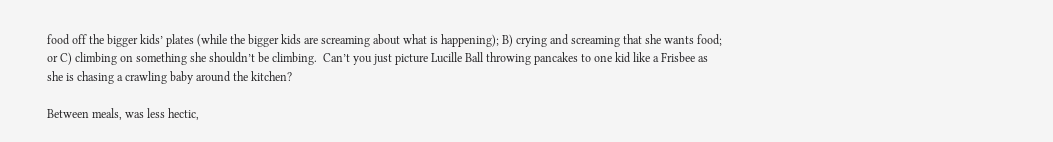food off the bigger kids’ plates (while the bigger kids are screaming about what is happening); B) crying and screaming that she wants food; or C) climbing on something she shouldn’t be climbing.  Can’t you just picture Lucille Ball throwing pancakes to one kid like a Frisbee as she is chasing a crawling baby around the kitchen?

Between meals, was less hectic,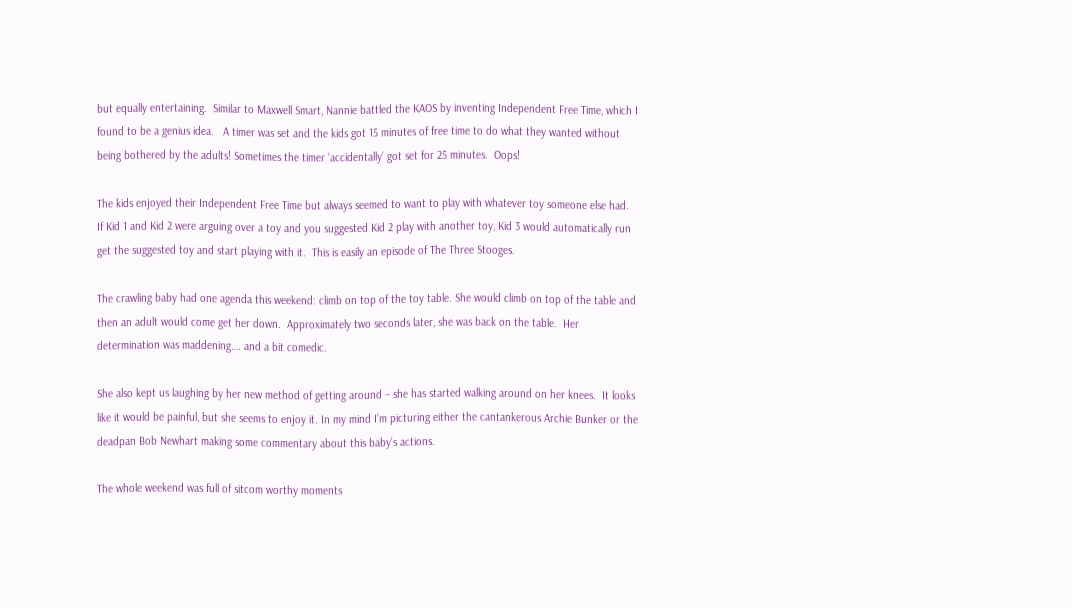but equally entertaining.  Similar to Maxwell Smart, Nannie battled the KAOS by inventing Independent Free Time, which I found to be a genius idea.   A timer was set and the kids got 15 minutes of free time to do what they wanted without being bothered by the adults! Sometimes the timer ‘accidentally’ got set for 25 minutes.  Oops!

The kids enjoyed their Independent Free Time but always seemed to want to play with whatever toy someone else had.  If Kid 1 and Kid 2 were arguing over a toy and you suggested Kid 2 play with another toy, Kid 3 would automatically run get the suggested toy and start playing with it.  This is easily an episode of The Three Stooges.

The crawling baby had one agenda this weekend: climb on top of the toy table. She would climb on top of the table and then an adult would come get her down.  Approximately two seconds later, she was back on the table.  Her determination was maddening…. and a bit comedic.

She also kept us laughing by her new method of getting around – she has started walking around on her knees.  It looks like it would be painful, but she seems to enjoy it. In my mind I’m picturing either the cantankerous Archie Bunker or the deadpan Bob Newhart making some commentary about this baby’s actions.

The whole weekend was full of sitcom worthy moments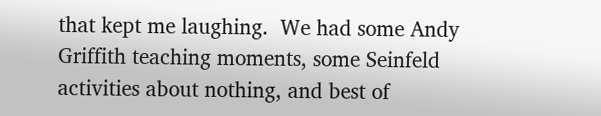that kept me laughing.  We had some Andy Griffith teaching moments, some Seinfeld activities about nothing, and best of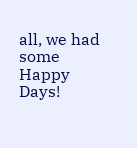all, we had some Happy Days!